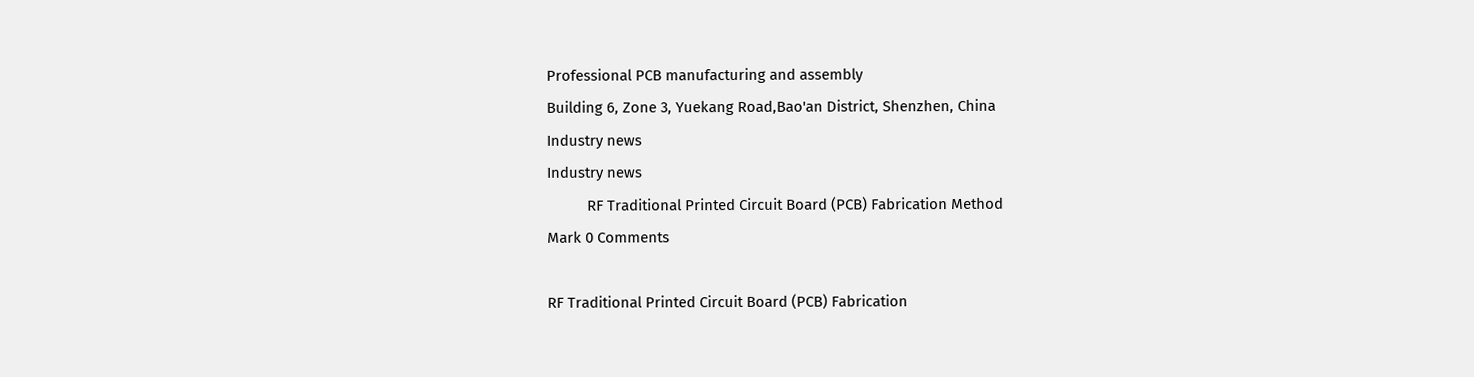Professional PCB manufacturing and assembly
Building 6, Zone 3, Yuekang Road,Bao'an District, Shenzhen, China
Industry news
Industry news
          RF Traditional Printed Circuit Board (PCB) Fabrication Method
Mark 0 Comments

RF Traditional Printed Circuit Board (PCB) Fabrication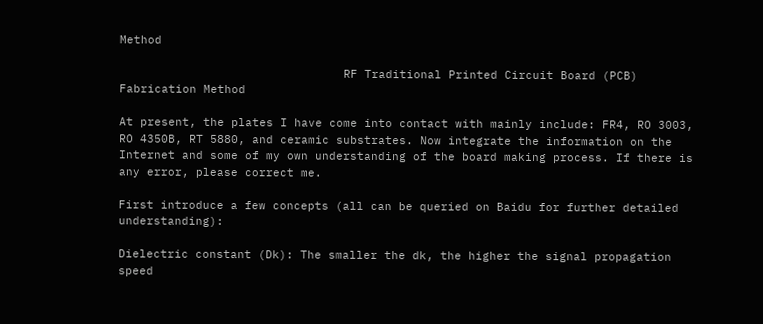Method

                                RF Traditional Printed Circuit Board (PCB) Fabrication Method

At present, the plates I have come into contact with mainly include: FR4, RO 3003, RO 4350B, RT 5880, and ceramic substrates. Now integrate the information on the Internet and some of my own understanding of the board making process. If there is any error, please correct me.

First introduce a few concepts (all can be queried on Baidu for further detailed understanding):

Dielectric constant (Dk): The smaller the dk, the higher the signal propagation speed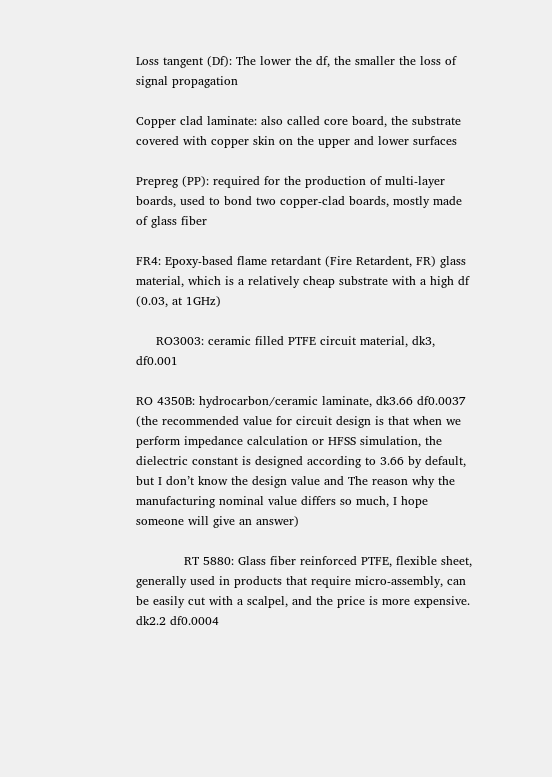Loss tangent (Df): The lower the df, the smaller the loss of signal propagation

Copper clad laminate: also called core board, the substrate covered with copper skin on the upper and lower surfaces

Prepreg (PP): required for the production of multi-layer boards, used to bond two copper-clad boards, mostly made of glass fiber

FR4: Epoxy-based flame retardant (Fire Retardent, FR) glass material, which is a relatively cheap substrate with a high df (0.03, at 1GHz)

     RO3003: ceramic filled PTFE circuit material, dk3, df0.001

RO 4350B: hydrocarbon/ceramic laminate, dk3.66 df0.0037 (the recommended value for circuit design is that when we perform impedance calculation or HFSS simulation, the dielectric constant is designed according to 3.66 by default, but I don’t know the design value and The reason why the manufacturing nominal value differs so much, I hope someone will give an answer)

            RT 5880: Glass fiber reinforced PTFE, flexible sheet, generally used in products that require micro-assembly, can be easily cut with a scalpel, and the price is more expensive. dk2.2 df0.0004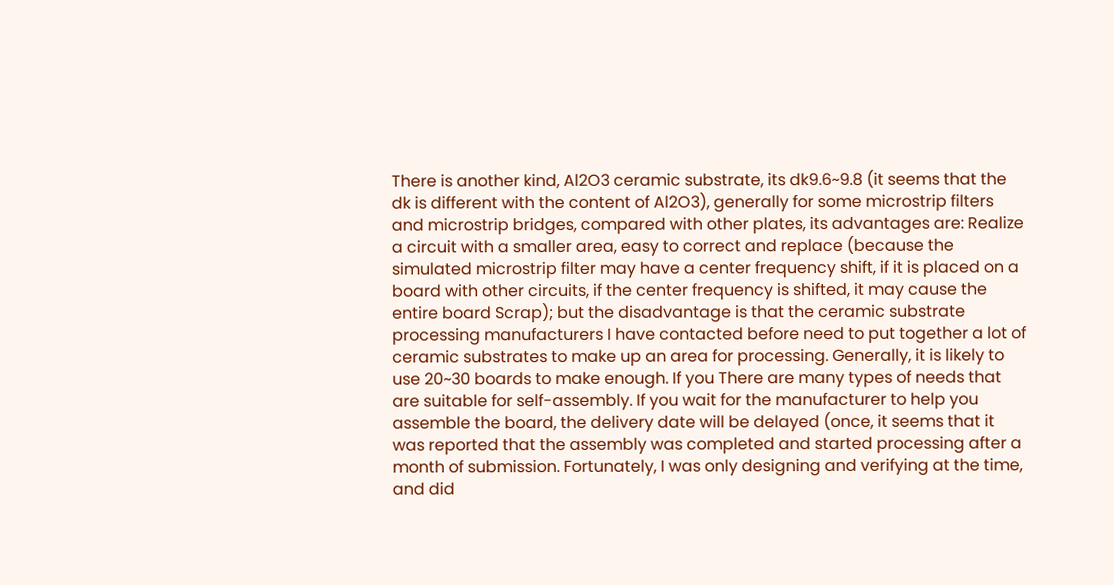There is another kind, Al2O3 ceramic substrate, its dk9.6~9.8 (it seems that the dk is different with the content of Al2O3), generally for some microstrip filters and microstrip bridges, compared with other plates, its advantages are: Realize a circuit with a smaller area, easy to correct and replace (because the simulated microstrip filter may have a center frequency shift, if it is placed on a board with other circuits, if the center frequency is shifted, it may cause the entire board Scrap); but the disadvantage is that the ceramic substrate processing manufacturers I have contacted before need to put together a lot of ceramic substrates to make up an area for processing. Generally, it is likely to use 20~30 boards to make enough. If you There are many types of needs that are suitable for self-assembly. If you wait for the manufacturer to help you assemble the board, the delivery date will be delayed (once, it seems that it was reported that the assembly was completed and started processing after a month of submission. Fortunately, I was only designing and verifying at the time, and did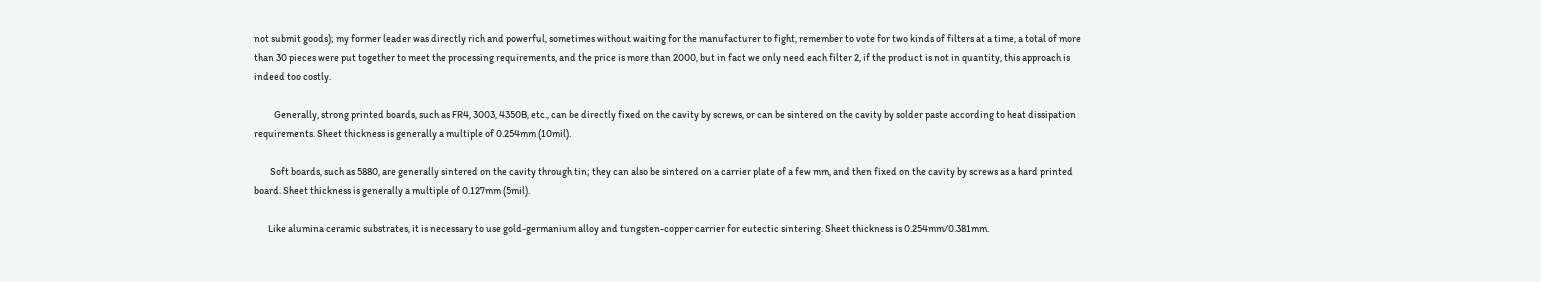not submit goods); my former leader was directly rich and powerful, sometimes without waiting for the manufacturer to fight, remember to vote for two kinds of filters at a time, a total of more than 30 pieces were put together to meet the processing requirements, and the price is more than 2000, but in fact we only need each filter 2, if the product is not in quantity, this approach is indeed too costly.

          Generally, strong printed boards, such as FR4, 3003, 4350B, etc., can be directly fixed on the cavity by screws, or can be sintered on the cavity by solder paste according to heat dissipation requirements. Sheet thickness is generally a multiple of 0.254mm (10mil).

        Soft boards, such as 5880, are generally sintered on the cavity through tin; they can also be sintered on a carrier plate of a few mm, and then fixed on the cavity by screws as a hard printed board. Sheet thickness is generally a multiple of 0.127mm (5mil).

       Like alumina ceramic substrates, it is necessary to use gold-germanium alloy and tungsten-copper carrier for eutectic sintering. Sheet thickness is 0.254mm/0.381mm.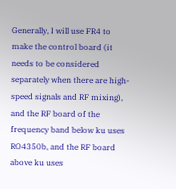Generally, I will use FR4 to make the control board (it needs to be considered separately when there are high-speed signals and RF mixing), and the RF board of the frequency band below ku uses RO4350b, and the RF board above ku uses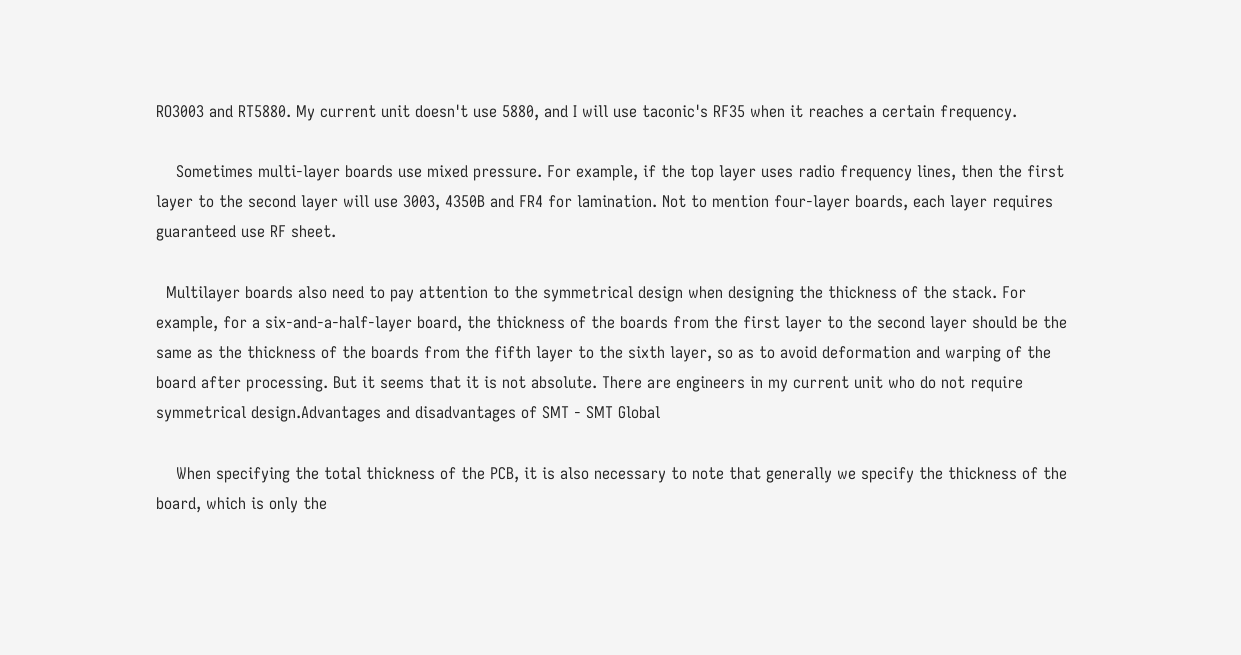RO3003 and RT5880. My current unit doesn't use 5880, and I will use taconic's RF35 when it reaches a certain frequency.

    Sometimes multi-layer boards use mixed pressure. For example, if the top layer uses radio frequency lines, then the first layer to the second layer will use 3003, 4350B and FR4 for lamination. Not to mention four-layer boards, each layer requires guaranteed use RF sheet.

  Multilayer boards also need to pay attention to the symmetrical design when designing the thickness of the stack. For example, for a six-and-a-half-layer board, the thickness of the boards from the first layer to the second layer should be the same as the thickness of the boards from the fifth layer to the sixth layer, so as to avoid deformation and warping of the board after processing. But it seems that it is not absolute. There are engineers in my current unit who do not require symmetrical design.Advantages and disadvantages of SMT - SMT Global

    When specifying the total thickness of the PCB, it is also necessary to note that generally we specify the thickness of the board, which is only the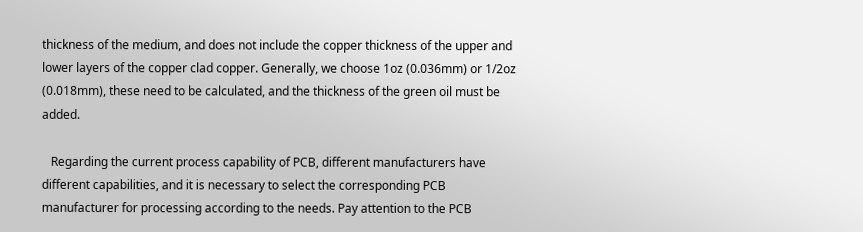thickness of the medium, and does not include the copper thickness of the upper and lower layers of the copper clad copper. Generally, we choose 1oz (0.036mm) or 1/2oz (0.018mm), these need to be calculated, and the thickness of the green oil must be added.

   Regarding the current process capability of PCB, different manufacturers have different capabilities, and it is necessary to select the corresponding PCB manufacturer for processing according to the needs. Pay attention to the PCB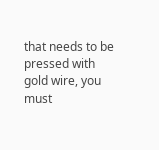that needs to be pressed with gold wire, you must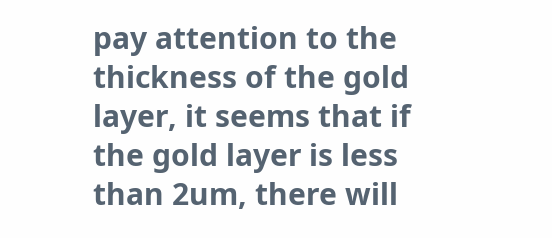pay attention to the thickness of the gold layer, it seems that if the gold layer is less than 2um, there will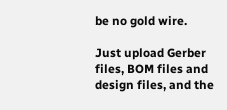be no gold wire.

Just upload Gerber files, BOM files and design files, and the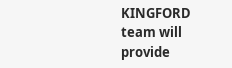KINGFORD team will provide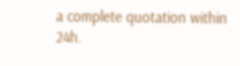a complete quotation within 24h.